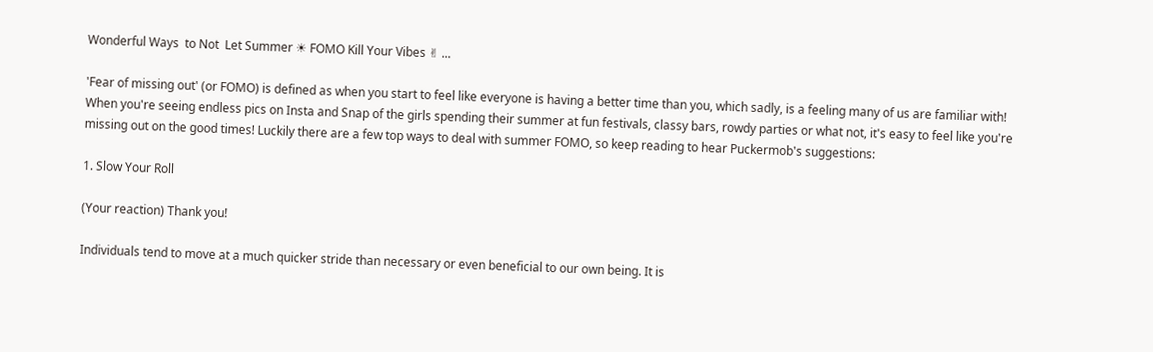Wonderful Ways  to Not  Let Summer ☀ FOMO Kill Your Vibes ✌ ...

'Fear of missing out' (or FOMO) is defined as when you start to feel like everyone is having a better time than you, which sadly, is a feeling many of us are familiar with! When you're seeing endless pics on Insta and Snap of the girls spending their summer at fun festivals, classy bars, rowdy parties or what not, it's easy to feel like you're missing out on the good times! Luckily there are a few top ways to deal with summer FOMO, so keep reading to hear Puckermob's suggestions:

1. Slow Your Roll

(Your reaction) Thank you!

Individuals tend to move at a much quicker stride than necessary or even beneficial to our own being. It is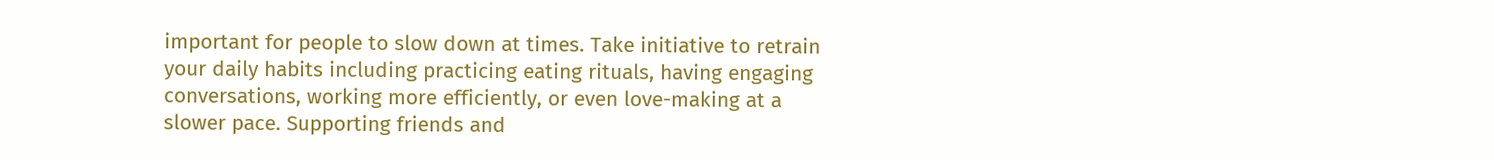important for people to slow down at times. Take initiative to retrain your daily habits including practicing eating rituals, having engaging conversations, working more efficiently, or even love-making at a slower pace. Supporting friends and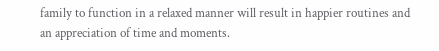family to function in a relaxed manner will result in happier routines and an appreciation of time and moments.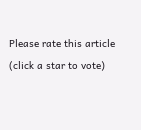Please rate this article
(click a star to vote)